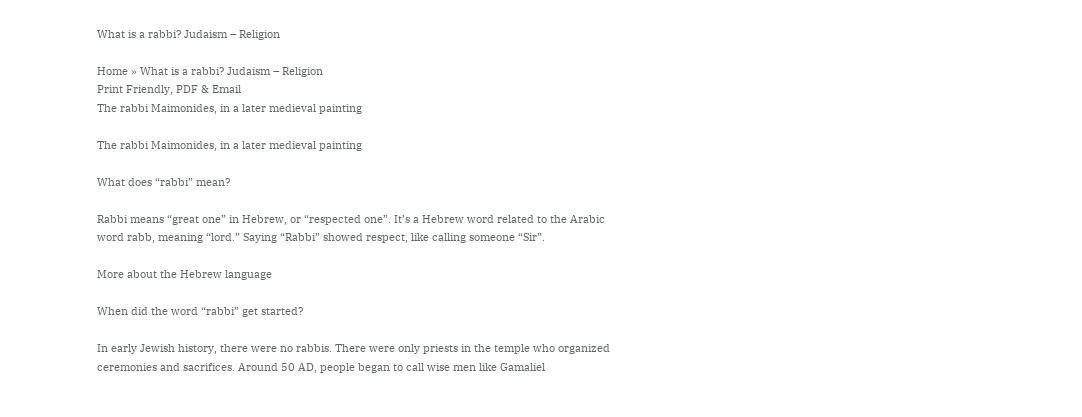What is a rabbi? Judaism – Religion

Home » What is a rabbi? Judaism – Religion
Print Friendly, PDF & Email
The rabbi Maimonides, in a later medieval painting

The rabbi Maimonides, in a later medieval painting

What does “rabbi” mean?

Rabbi means “great one” in Hebrew, or “respected one”. It’s a Hebrew word related to the Arabic word rabb, meaning “lord.” Saying “Rabbi” showed respect, like calling someone “Sir”.

More about the Hebrew language

When did the word “rabbi” get started?

In early Jewish history, there were no rabbis. There were only priests in the temple who organized ceremonies and sacrifices. Around 50 AD, people began to call wise men like Gamaliel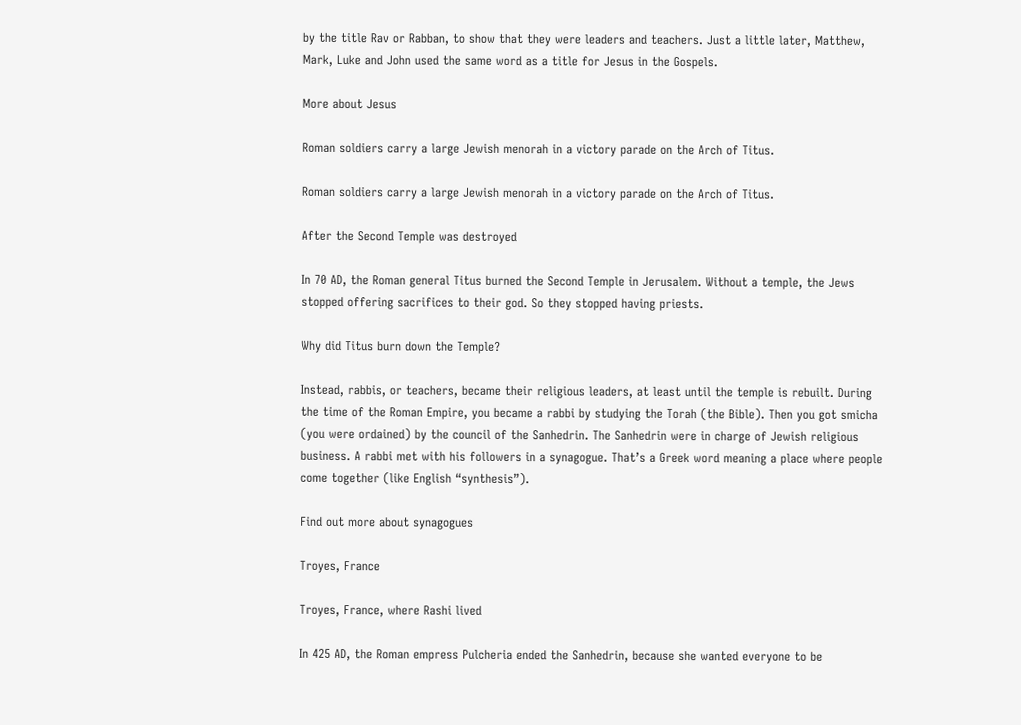by the title Rav or Rabban, to show that they were leaders and teachers. Just a little later, Matthew, Mark, Luke and John used the same word as a title for Jesus in the Gospels.

More about Jesus

Roman soldiers carry a large Jewish menorah in a victory parade on the Arch of Titus.

Roman soldiers carry a large Jewish menorah in a victory parade on the Arch of Titus.

After the Second Temple was destroyed

In 70 AD, the Roman general Titus burned the Second Temple in Jerusalem. Without a temple, the Jews stopped offering sacrifices to their god. So they stopped having priests.

Why did Titus burn down the Temple?

Instead, rabbis, or teachers, became their religious leaders, at least until the temple is rebuilt. During the time of the Roman Empire, you became a rabbi by studying the Torah (the Bible). Then you got smicha (you were ordained) by the council of the Sanhedrin. The Sanhedrin were in charge of Jewish religious business. A rabbi met with his followers in a synagogue. That’s a Greek word meaning a place where people come together (like English “synthesis”).

Find out more about synagogues

Troyes, France

Troyes, France, where Rashi lived

In 425 AD, the Roman empress Pulcheria ended the Sanhedrin, because she wanted everyone to be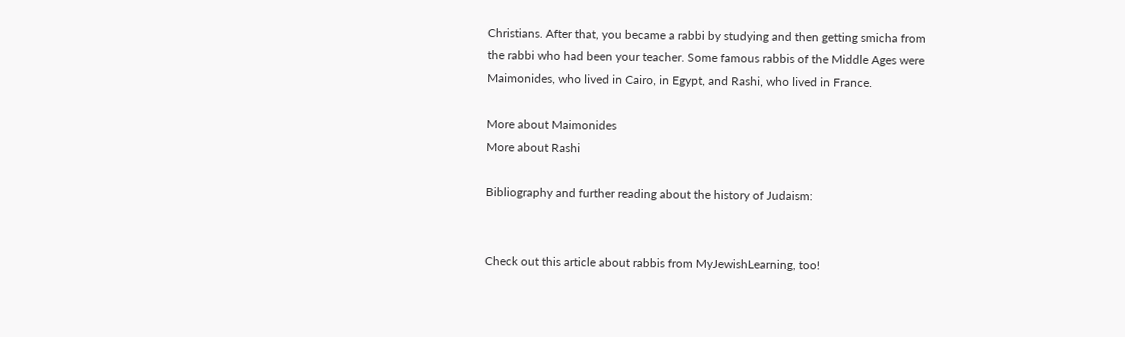Christians. After that, you became a rabbi by studying and then getting smicha from the rabbi who had been your teacher. Some famous rabbis of the Middle Ages were Maimonides, who lived in Cairo, in Egypt, and Rashi, who lived in France.

More about Maimonides
More about Rashi

Bibliography and further reading about the history of Judaism:


Check out this article about rabbis from MyJewishLearning, too!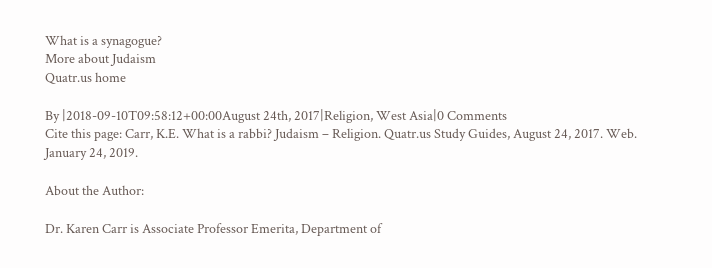What is a synagogue?
More about Judaism
Quatr.us home

By |2018-09-10T09:58:12+00:00August 24th, 2017|Religion, West Asia|0 Comments
Cite this page: Carr, K.E. What is a rabbi? Judaism – Religion. Quatr.us Study Guides, August 24, 2017. Web. January 24, 2019.

About the Author:

Dr. Karen Carr is Associate Professor Emerita, Department of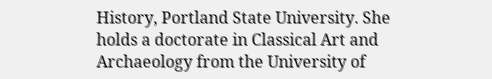History, Portland State University. She holds a doctorate in Classical Art and Archaeology from the University of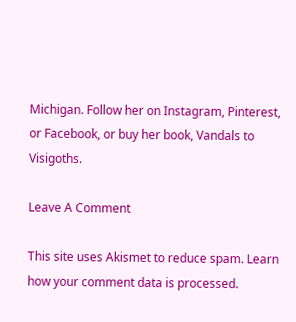Michigan. Follow her on Instagram, Pinterest, or Facebook, or buy her book, Vandals to Visigoths.

Leave A Comment

This site uses Akismet to reduce spam. Learn how your comment data is processed.